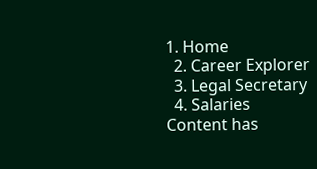1. Home
  2. Career Explorer
  3. Legal Secretary
  4. Salaries
Content has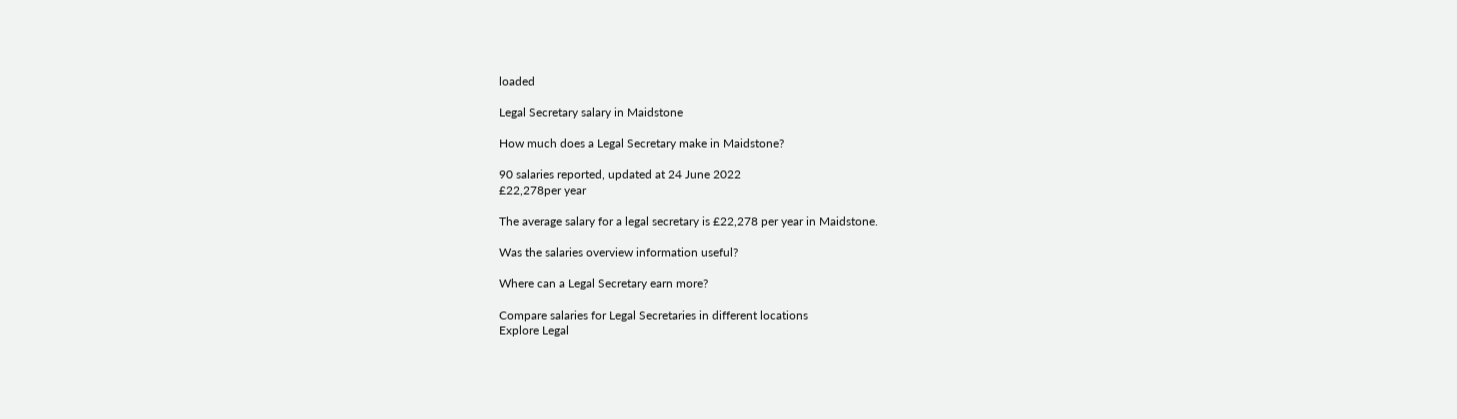loaded

Legal Secretary salary in Maidstone

How much does a Legal Secretary make in Maidstone?

90 salaries reported, updated at 24 June 2022
£22,278per year

The average salary for a legal secretary is £22,278 per year in Maidstone.

Was the salaries overview information useful?

Where can a Legal Secretary earn more?

Compare salaries for Legal Secretaries in different locations
Explore Legal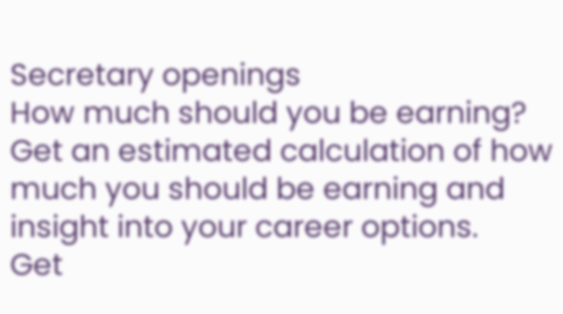Secretary openings
How much should you be earning?
Get an estimated calculation of how much you should be earning and insight into your career options.
Get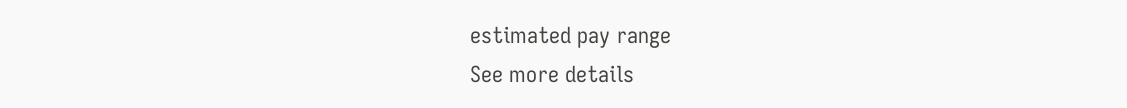estimated pay range
See more details